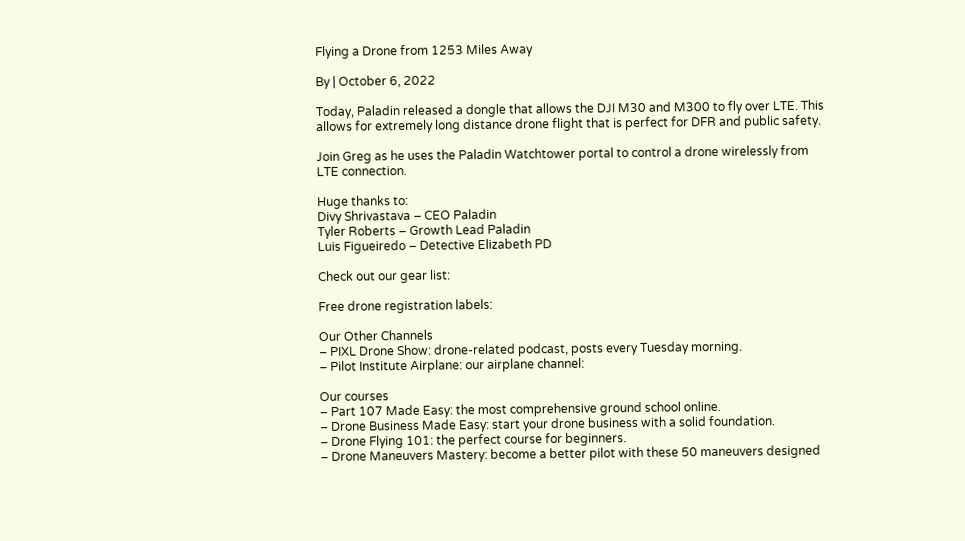Flying a Drone from 1253 Miles Away

By | October 6, 2022

Today, Paladin released a dongle that allows the DJI M30 and M300 to fly over LTE. This allows for extremely long distance drone flight that is perfect for DFR and public safety.

Join Greg as he uses the Paladin Watchtower portal to control a drone wirelessly from LTE connection.

Huge thanks to:
Divy Shrivastava – CEO Paladin
Tyler Roberts – Growth Lead Paladin
Luis Figueiredo – Detective Elizabeth PD

Check out our gear list:

Free drone registration labels:

Our Other Channels
– PIXL Drone Show: drone-related podcast, posts every Tuesday morning.
– Pilot Institute Airplane: our airplane channel:

Our courses
– Part 107 Made Easy: the most comprehensive ground school online.
– Drone Business Made Easy: start your drone business with a solid foundation.
– Drone Flying 101: the perfect course for beginners.
– Drone Maneuvers Mastery: become a better pilot with these 50 maneuvers designed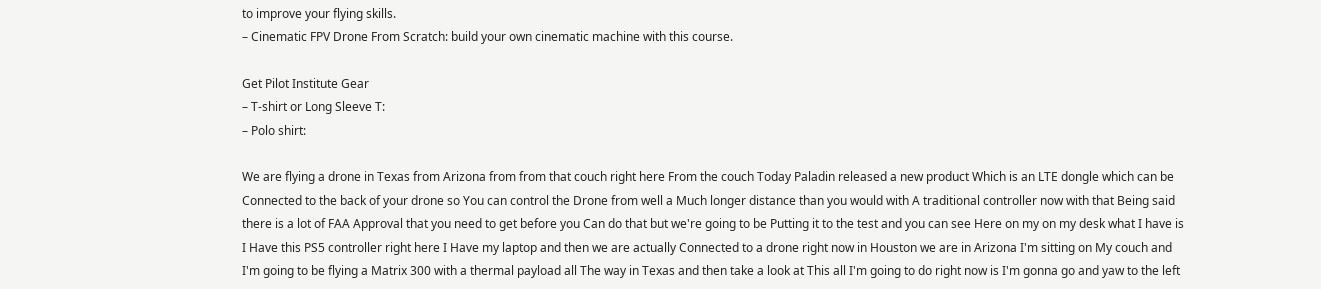to improve your flying skills.
– Cinematic FPV Drone From Scratch: build your own cinematic machine with this course.

Get Pilot Institute Gear
– T-shirt or Long Sleeve T:
– Polo shirt:

We are flying a drone in Texas from Arizona from from that couch right here From the couch Today Paladin released a new product Which is an LTE dongle which can be Connected to the back of your drone so You can control the Drone from well a Much longer distance than you would with A traditional controller now with that Being said there is a lot of FAA Approval that you need to get before you Can do that but we're going to be Putting it to the test and you can see Here on my on my desk what I have is I Have this PS5 controller right here I Have my laptop and then we are actually Connected to a drone right now in Houston we are in Arizona I'm sitting on My couch and I'm going to be flying a Matrix 300 with a thermal payload all The way in Texas and then take a look at This all I'm going to do right now is I'm gonna go and yaw to the left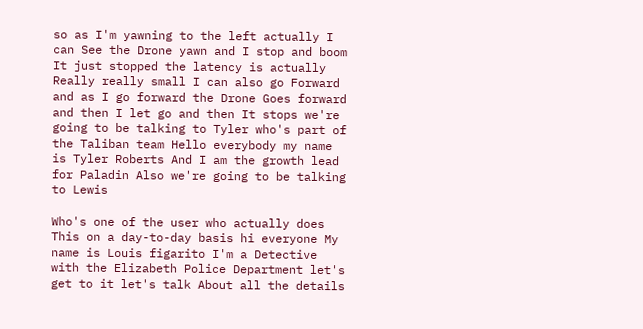so as I'm yawning to the left actually I can See the Drone yawn and I stop and boom It just stopped the latency is actually Really really small I can also go Forward and as I go forward the Drone Goes forward and then I let go and then It stops we're going to be talking to Tyler who's part of the Taliban team Hello everybody my name is Tyler Roberts And I am the growth lead for Paladin Also we're going to be talking to Lewis

Who's one of the user who actually does This on a day-to-day basis hi everyone My name is Louis figarito I'm a Detective with the Elizabeth Police Department let's get to it let's talk About all the details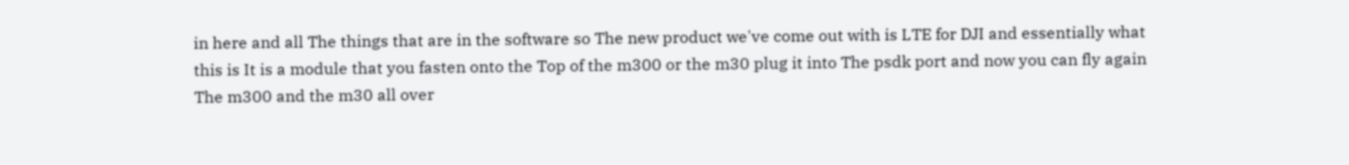in here and all The things that are in the software so The new product we've come out with is LTE for DJI and essentially what this is It is a module that you fasten onto the Top of the m300 or the m30 plug it into The psdk port and now you can fly again The m300 and the m30 all over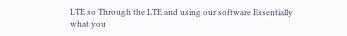LTE so Through the LTE and using our software Essentially what you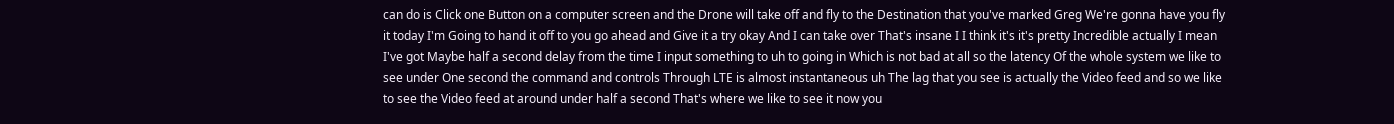can do is Click one Button on a computer screen and the Drone will take off and fly to the Destination that you've marked Greg We're gonna have you fly it today I'm Going to hand it off to you go ahead and Give it a try okay And I can take over That's insane I I think it's it's pretty Incredible actually I mean I've got Maybe half a second delay from the time I input something to uh to going in Which is not bad at all so the latency Of the whole system we like to see under One second the command and controls Through LTE is almost instantaneous uh The lag that you see is actually the Video feed and so we like to see the Video feed at around under half a second That's where we like to see it now you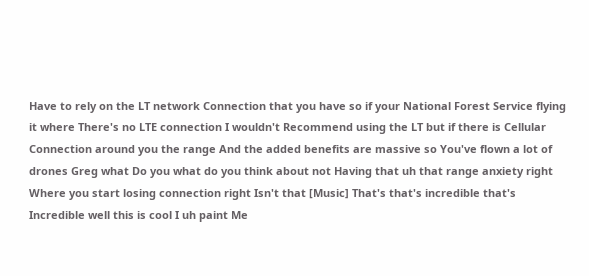Have to rely on the LT network Connection that you have so if your National Forest Service flying it where There's no LTE connection I wouldn't Recommend using the LT but if there is Cellular Connection around you the range And the added benefits are massive so You've flown a lot of drones Greg what Do you what do you think about not Having that uh that range anxiety right Where you start losing connection right Isn't that [Music] That's that's incredible that's Incredible well this is cool I uh paint Me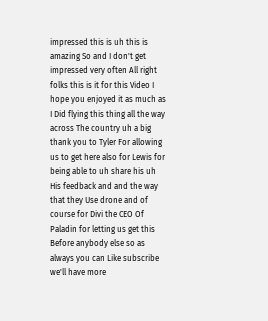impressed this is uh this is amazing So and I don't get impressed very often All right folks this is it for this Video I hope you enjoyed it as much as I Did flying this thing all the way across The country uh a big thank you to Tyler For allowing us to get here also for Lewis for being able to uh share his uh His feedback and and the way that they Use drone and of course for Divi the CEO Of Paladin for letting us get this Before anybody else so as always you can Like subscribe we'll have more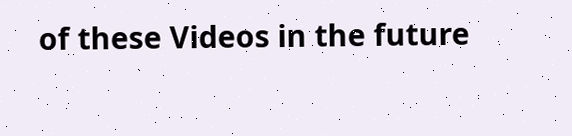of these Videos in the future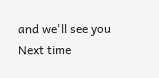and we'll see you Next time